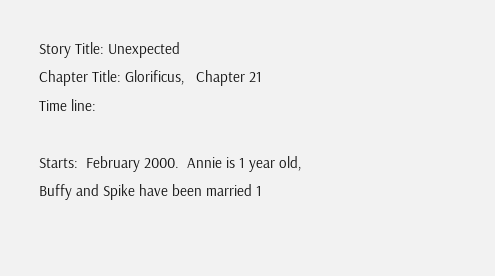Story Title: Unexpected
Chapter Title: Glorificus,   Chapter 21
Time line:

Starts:  February 2000.  Annie is 1 year old, Buffy and Spike have been married 1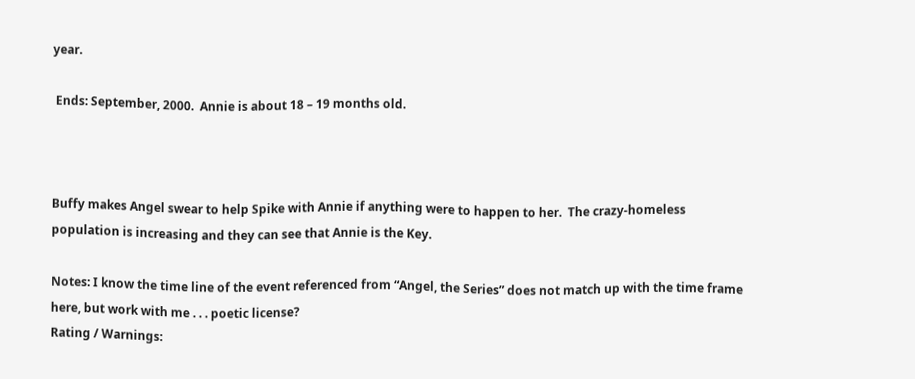year.

 Ends: September, 2000.  Annie is about 18 – 19 months old.



Buffy makes Angel swear to help Spike with Annie if anything were to happen to her.  The crazy-homeless population is increasing and they can see that Annie is the Key.

Notes: I know the time line of the event referenced from “Angel, the Series” does not match up with the time frame here, but work with me . . . poetic license?
Rating / Warnings: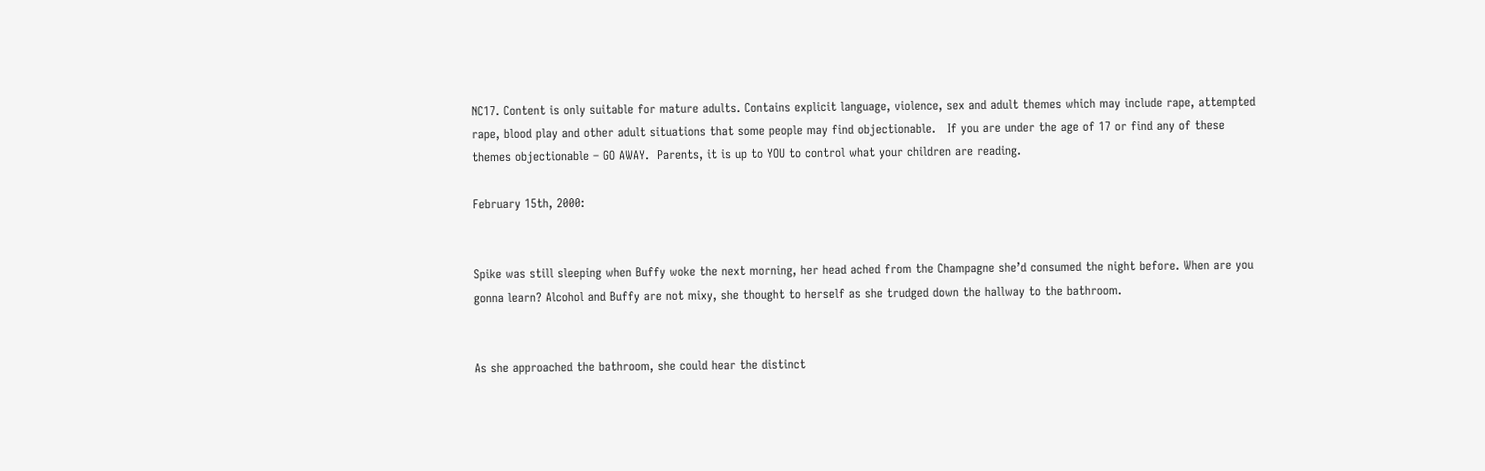NC17. Content is only suitable for mature adults. Contains explicit language, violence, sex and adult themes which may include rape, attempted rape, blood play and other adult situations that some people may find objectionable.   If you are under the age of 17 or find any of these themes objectionable – GO AWAY.  Parents, it is up to YOU to control what your children are reading.

February 15th, 2000:


Spike was still sleeping when Buffy woke the next morning, her head ached from the Champagne she’d consumed the night before. When are you gonna learn? Alcohol and Buffy are not mixy, she thought to herself as she trudged down the hallway to the bathroom.


As she approached the bathroom, she could hear the distinct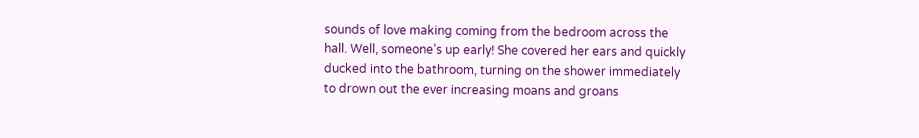sounds of love making coming from the bedroom across the hall. Well, someone’s up early! She covered her ears and quickly ducked into the bathroom, turning on the shower immediately to drown out the ever increasing moans and groans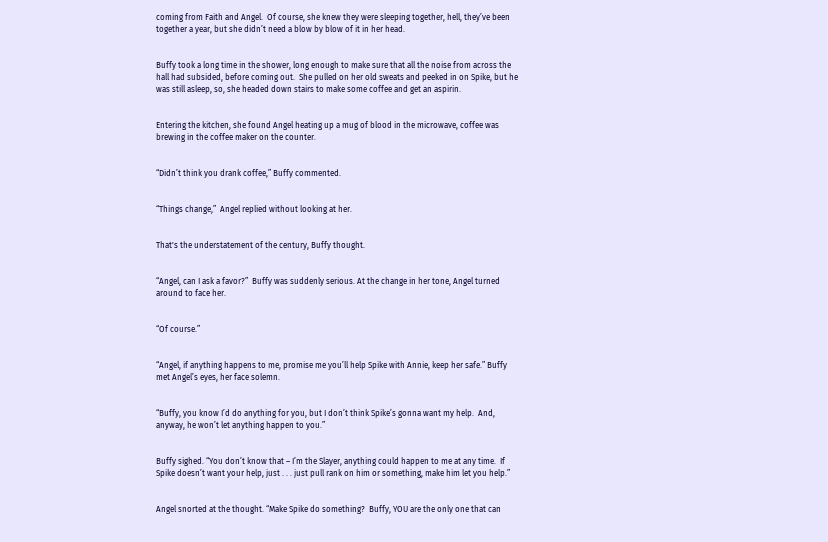coming from Faith and Angel.  Of course, she knew they were sleeping together, hell, they’ve been together a year, but she didn’t need a blow by blow of it in her head.


Buffy took a long time in the shower, long enough to make sure that all the noise from across the hall had subsided, before coming out.  She pulled on her old sweats and peeked in on Spike, but he was still asleep, so, she headed down stairs to make some coffee and get an aspirin.


Entering the kitchen, she found Angel heating up a mug of blood in the microwave, coffee was brewing in the coffee maker on the counter.


“Didn’t think you drank coffee,” Buffy commented.


“Things change,”  Angel replied without looking at her.


That's the understatement of the century, Buffy thought.


“Angel, can I ask a favor?”  Buffy was suddenly serious. At the change in her tone, Angel turned around to face her.


“Of course.”


“Angel, if anything happens to me, promise me you’ll help Spike with Annie, keep her safe.” Buffy met Angel’s eyes, her face solemn.


“Buffy, you know I’d do anything for you, but I don’t think Spike’s gonna want my help.  And, anyway, he won’t let anything happen to you.”


Buffy sighed. “You don’t know that – I’m the Slayer, anything could happen to me at any time.  If Spike doesn’t want your help, just . . . just pull rank on him or something, make him let you help.”


Angel snorted at the thought. “Make Spike do something?  Buffy, YOU are the only one that can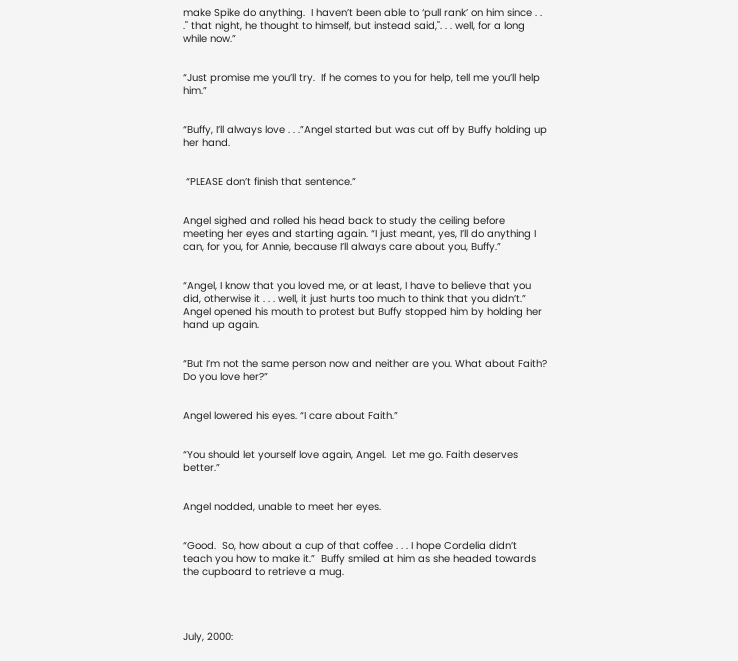make Spike do anything.  I haven’t been able to ‘pull rank’ on him since . . ." that night, he thought to himself, but instead said,". . . well, for a long while now.”


“Just promise me you’ll try.  If he comes to you for help, tell me you’ll help him.”


“Buffy, I’ll always love . . .”Angel started but was cut off by Buffy holding up her hand.


 “PLEASE don’t finish that sentence.”


Angel sighed and rolled his head back to study the ceiling before meeting her eyes and starting again. “I just meant, yes, I’ll do anything I can, for you, for Annie, because I’ll always care about you, Buffy.”


“Angel, I know that you loved me, or at least, I have to believe that you did, otherwise it . . . well, it just hurts too much to think that you didn’t.”  Angel opened his mouth to protest but Buffy stopped him by holding her hand up again.


“But I’m not the same person now and neither are you. What about Faith? Do you love her?”


Angel lowered his eyes. “I care about Faith.”


“You should let yourself love again, Angel.  Let me go. Faith deserves better.”


Angel nodded, unable to meet her eyes.


“Good.  So, how about a cup of that coffee . . . I hope Cordelia didn’t teach you how to make it.”  Buffy smiled at him as she headed towards the cupboard to retrieve a mug.




July, 2000: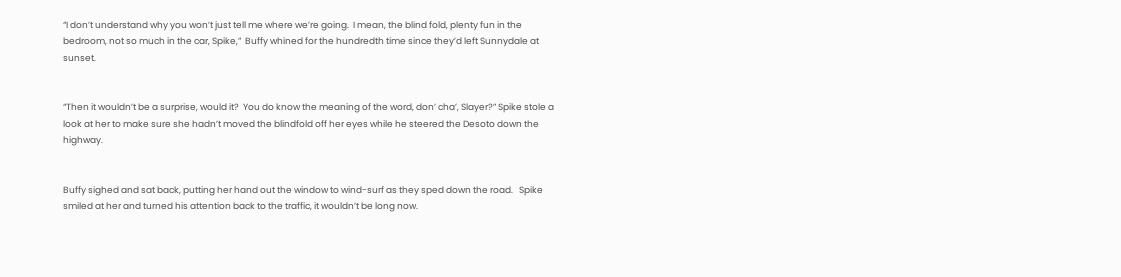“I don’t understand why you won’t just tell me where we’re going.  I mean, the blind fold, plenty fun in the bedroom, not so much in the car, Spike,”  Buffy whined for the hundredth time since they’d left Sunnydale at sunset.


“Then it wouldn’t be a surprise, would it?  You do know the meaning of the word, don’ cha’, Slayer?” Spike stole a look at her to make sure she hadn’t moved the blindfold off her eyes while he steered the Desoto down the highway.


Buffy sighed and sat back, putting her hand out the window to wind-surf as they sped down the road.   Spike smiled at her and turned his attention back to the traffic, it wouldn’t be long now.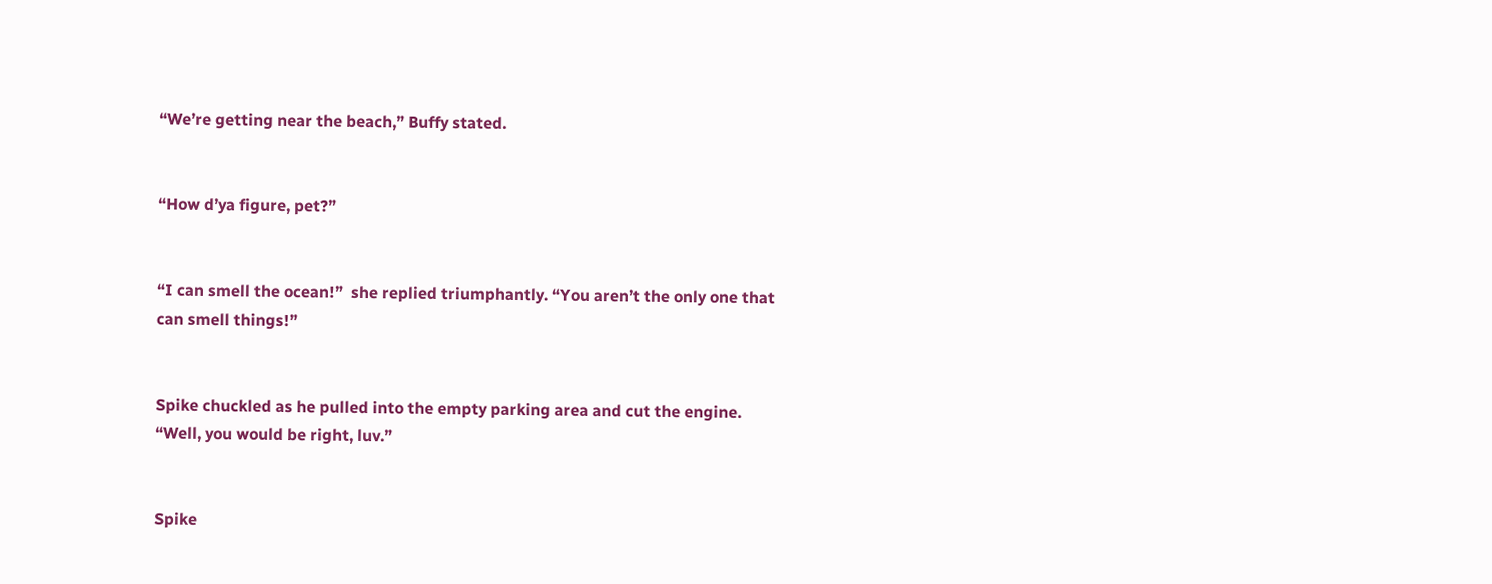“We’re getting near the beach,” Buffy stated.


“How d’ya figure, pet?”


“I can smell the ocean!”  she replied triumphantly. “You aren’t the only one that can smell things!”


Spike chuckled as he pulled into the empty parking area and cut the engine.  “Well, you would be right, luv.”


Spike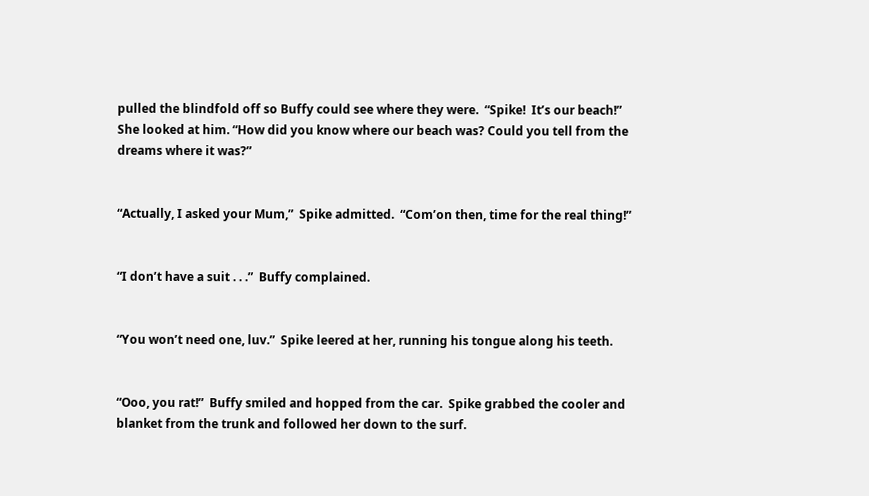pulled the blindfold off so Buffy could see where they were.  “Spike!  It’s our beach!”  She looked at him. “How did you know where our beach was? Could you tell from the dreams where it was?”


“Actually, I asked your Mum,”  Spike admitted.  “Com’on then, time for the real thing!”


“I don’t have a suit . . .”  Buffy complained.


“You won’t need one, luv.”  Spike leered at her, running his tongue along his teeth.


“Ooo, you rat!”  Buffy smiled and hopped from the car.  Spike grabbed the cooler and blanket from the trunk and followed her down to the surf.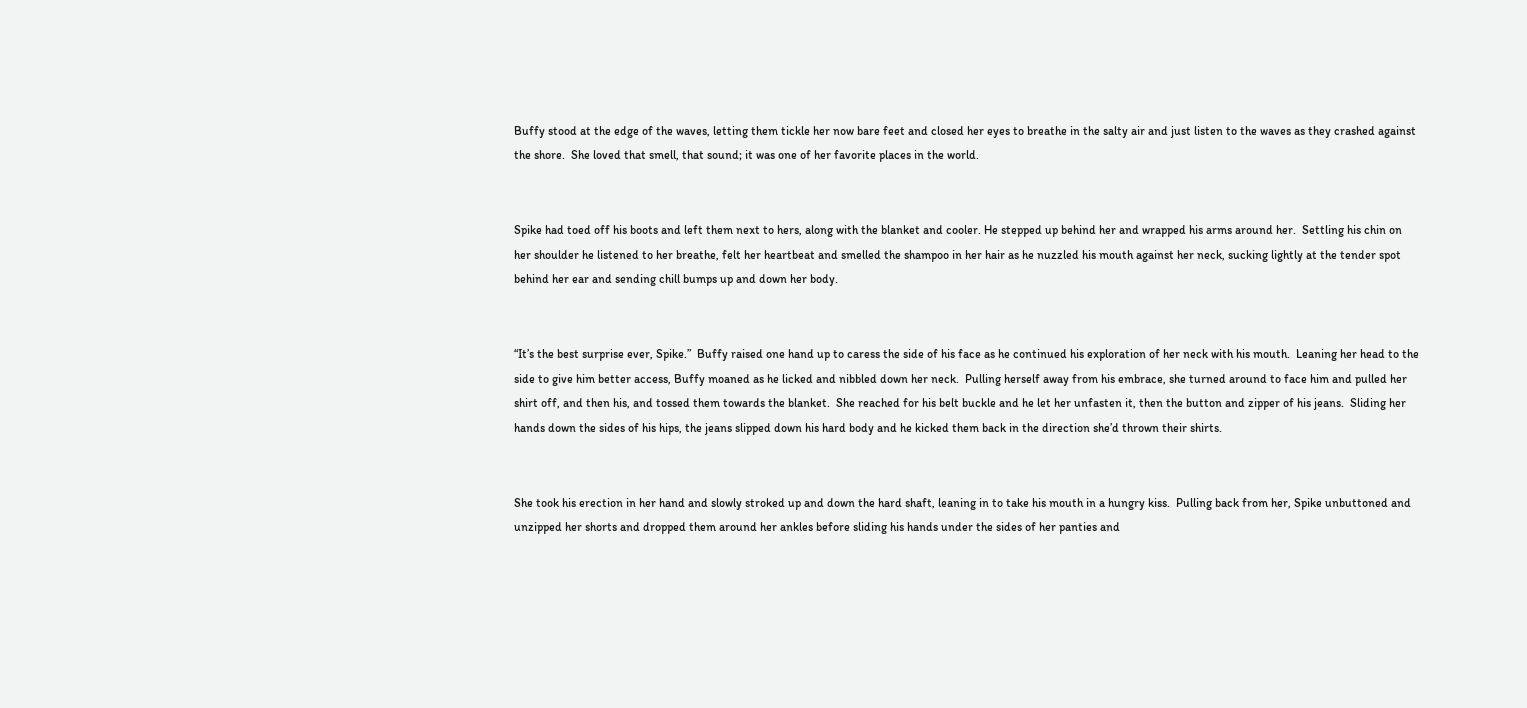Buffy stood at the edge of the waves, letting them tickle her now bare feet and closed her eyes to breathe in the salty air and just listen to the waves as they crashed against the shore.  She loved that smell, that sound; it was one of her favorite places in the world.


Spike had toed off his boots and left them next to hers, along with the blanket and cooler. He stepped up behind her and wrapped his arms around her.  Settling his chin on her shoulder he listened to her breathe, felt her heartbeat and smelled the shampoo in her hair as he nuzzled his mouth against her neck, sucking lightly at the tender spot behind her ear and sending chill bumps up and down her body.


“It’s the best surprise ever, Spike.”  Buffy raised one hand up to caress the side of his face as he continued his exploration of her neck with his mouth.  Leaning her head to the side to give him better access, Buffy moaned as he licked and nibbled down her neck.  Pulling herself away from his embrace, she turned around to face him and pulled her shirt off, and then his, and tossed them towards the blanket.  She reached for his belt buckle and he let her unfasten it, then the button and zipper of his jeans.  Sliding her hands down the sides of his hips, the jeans slipped down his hard body and he kicked them back in the direction she’d thrown their shirts.


She took his erection in her hand and slowly stroked up and down the hard shaft, leaning in to take his mouth in a hungry kiss.  Pulling back from her, Spike unbuttoned and unzipped her shorts and dropped them around her ankles before sliding his hands under the sides of her panties and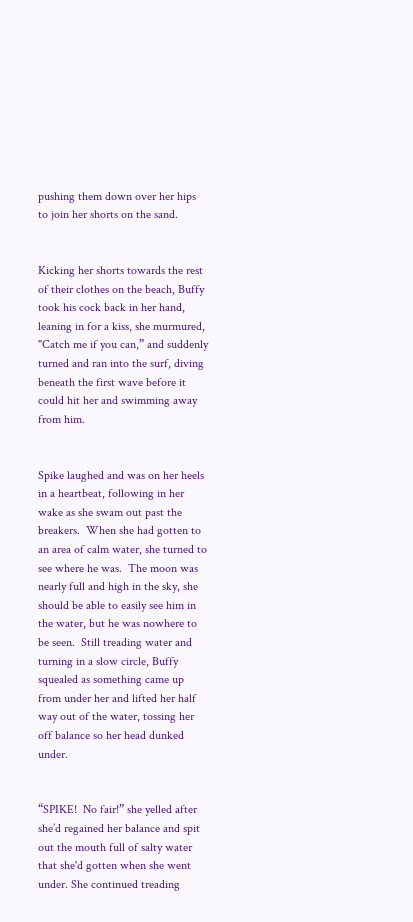pushing them down over her hips to join her shorts on the sand.


Kicking her shorts towards the rest of their clothes on the beach, Buffy took his cock back in her hand, leaning in for a kiss, she murmured, "Catch me if you can,” and suddenly turned and ran into the surf, diving beneath the first wave before it could hit her and swimming away from him.


Spike laughed and was on her heels in a heartbeat, following in her wake as she swam out past the breakers.  When she had gotten to an area of calm water, she turned to see where he was.  The moon was nearly full and high in the sky, she should be able to easily see him in the water, but he was nowhere to be seen.  Still treading water and turning in a slow circle, Buffy squealed as something came up from under her and lifted her half way out of the water, tossing her off balance so her head dunked under.


“SPIKE!  No fair!” she yelled after she’d regained her balance and spit out the mouth full of salty water that she'd gotten when she went under. She continued treading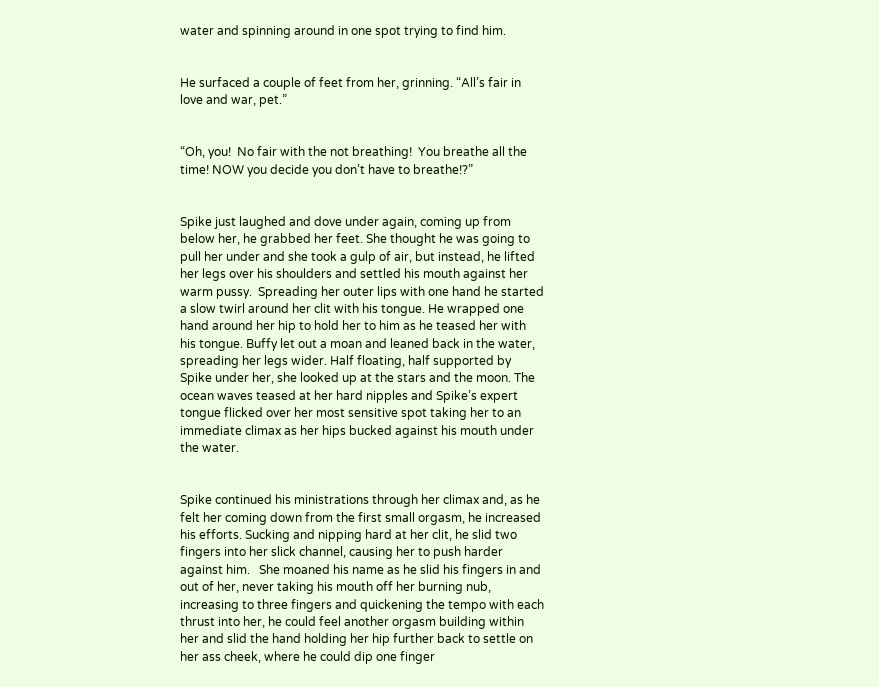water and spinning around in one spot trying to find him.


He surfaced a couple of feet from her, grinning. “All’s fair in love and war, pet.”


“Oh, you!  No fair with the not breathing!  You breathe all the time! NOW you decide you don’t have to breathe!?”


Spike just laughed and dove under again, coming up from below her, he grabbed her feet. She thought he was going to pull her under and she took a gulp of air, but instead, he lifted her legs over his shoulders and settled his mouth against her warm pussy.  Spreading her outer lips with one hand he started a slow twirl around her clit with his tongue. He wrapped one hand around her hip to hold her to him as he teased her with his tongue. Buffy let out a moan and leaned back in the water, spreading her legs wider. Half floating, half supported by Spike under her, she looked up at the stars and the moon. The ocean waves teased at her hard nipples and Spike’s expert tongue flicked over her most sensitive spot taking her to an immediate climax as her hips bucked against his mouth under the water.


Spike continued his ministrations through her climax and, as he felt her coming down from the first small orgasm, he increased his efforts. Sucking and nipping hard at her clit, he slid two fingers into her slick channel, causing her to push harder against him.   She moaned his name as he slid his fingers in and out of her, never taking his mouth off her burning nub, increasing to three fingers and quickening the tempo with each thrust into her, he could feel another orgasm building within her and slid the hand holding her hip further back to settle on her ass cheek, where he could dip one finger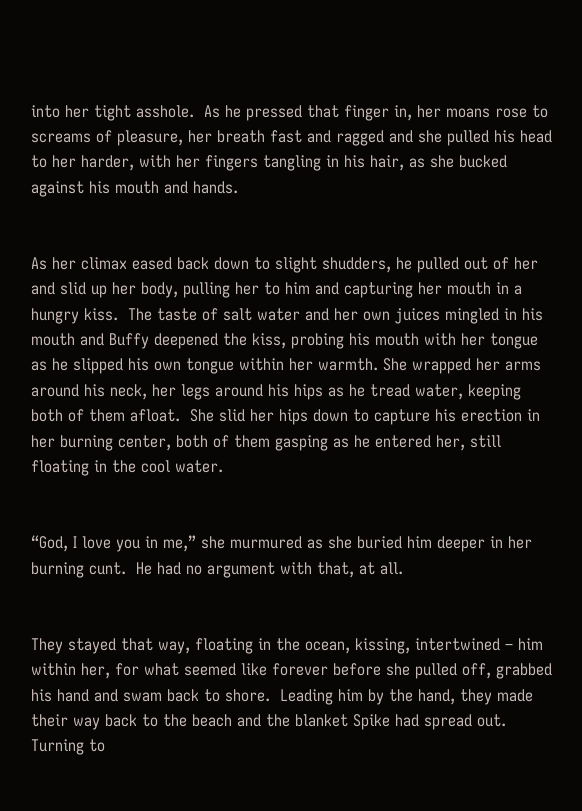into her tight asshole.  As he pressed that finger in, her moans rose to screams of pleasure, her breath fast and ragged and she pulled his head to her harder, with her fingers tangling in his hair, as she bucked against his mouth and hands.


As her climax eased back down to slight shudders, he pulled out of her and slid up her body, pulling her to him and capturing her mouth in a hungry kiss.  The taste of salt water and her own juices mingled in his mouth and Buffy deepened the kiss, probing his mouth with her tongue as he slipped his own tongue within her warmth. She wrapped her arms around his neck, her legs around his hips as he tread water, keeping both of them afloat.  She slid her hips down to capture his erection in her burning center, both of them gasping as he entered her, still floating in the cool water.


“God, I love you in me,” she murmured as she buried him deeper in her burning cunt.  He had no argument with that, at all.


They stayed that way, floating in the ocean, kissing, intertwined – him within her, for what seemed like forever before she pulled off, grabbed his hand and swam back to shore.  Leading him by the hand, they made their way back to the beach and the blanket Spike had spread out.  Turning to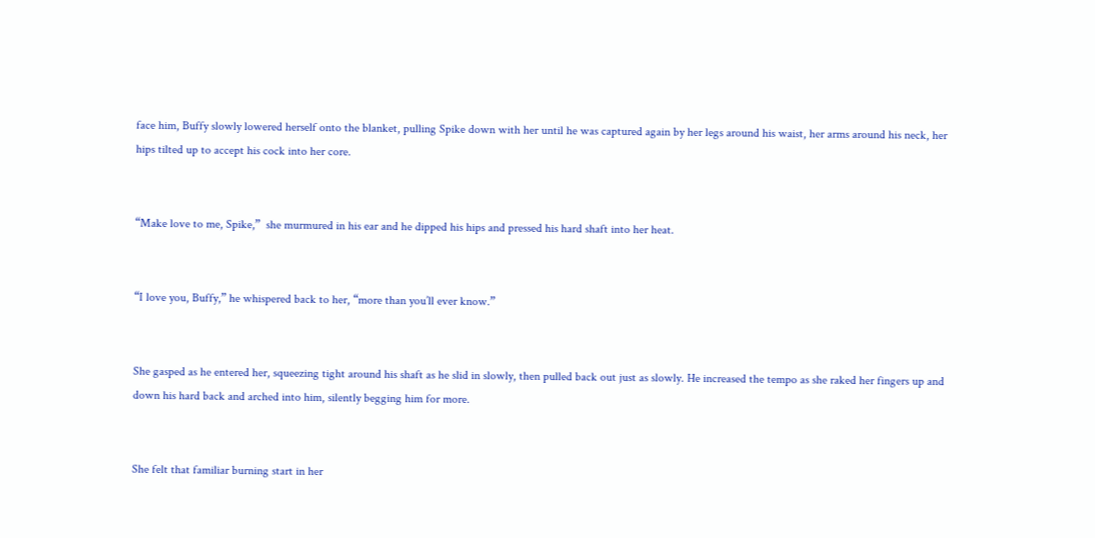face him, Buffy slowly lowered herself onto the blanket, pulling Spike down with her until he was captured again by her legs around his waist, her arms around his neck, her hips tilted up to accept his cock into her core.


“Make love to me, Spike,”  she murmured in his ear and he dipped his hips and pressed his hard shaft into her heat.


“I love you, Buffy,” he whispered back to her, “more than you’ll ever know.”


She gasped as he entered her, squeezing tight around his shaft as he slid in slowly, then pulled back out just as slowly. He increased the tempo as she raked her fingers up and down his hard back and arched into him, silently begging him for more.


She felt that familiar burning start in her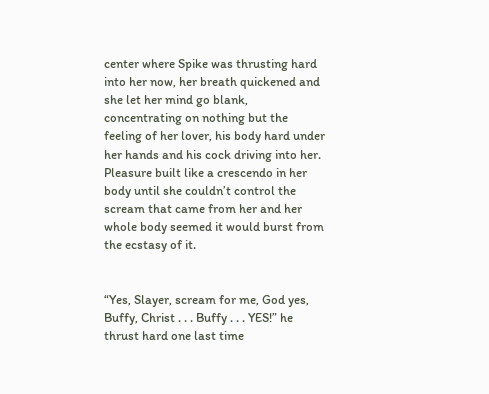center where Spike was thrusting hard into her now, her breath quickened and she let her mind go blank, concentrating on nothing but the feeling of her lover, his body hard under her hands and his cock driving into her. Pleasure built like a crescendo in her body until she couldn’t control the scream that came from her and her whole body seemed it would burst from the ecstasy of it.


“Yes, Slayer, scream for me, God yes, Buffy, Christ . . . Buffy . . . YES!” he thrust hard one last time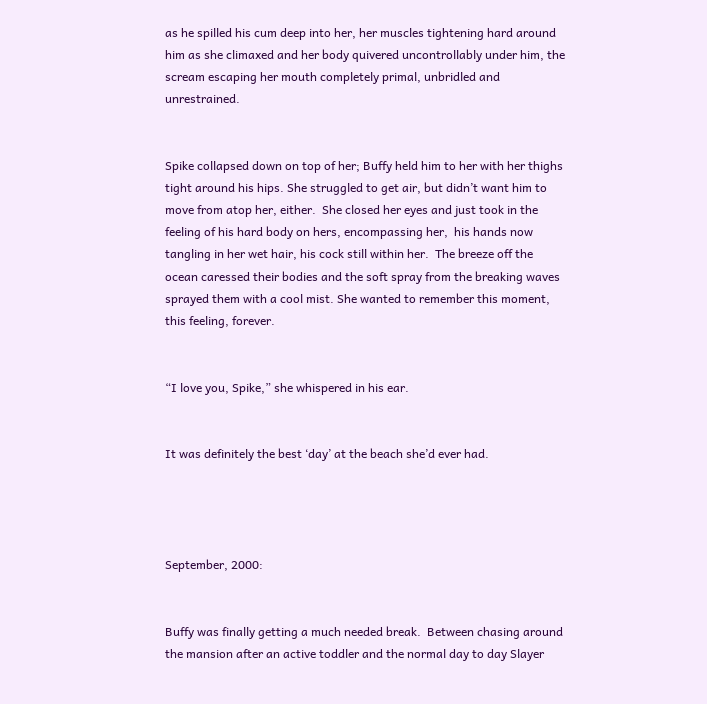as he spilled his cum deep into her, her muscles tightening hard around him as she climaxed and her body quivered uncontrollably under him, the scream escaping her mouth completely primal, unbridled and unrestrained.


Spike collapsed down on top of her; Buffy held him to her with her thighs tight around his hips. She struggled to get air, but didn’t want him to move from atop her, either.  She closed her eyes and just took in the feeling of his hard body on hers, encompassing her,  his hands now tangling in her wet hair, his cock still within her.  The breeze off the ocean caressed their bodies and the soft spray from the breaking waves sprayed them with a cool mist. She wanted to remember this moment, this feeling, forever.


“I love you, Spike,” she whispered in his ear.


It was definitely the best ‘day’ at the beach she’d ever had.




September, 2000:


Buffy was finally getting a much needed break.  Between chasing around the mansion after an active toddler and the normal day to day Slayer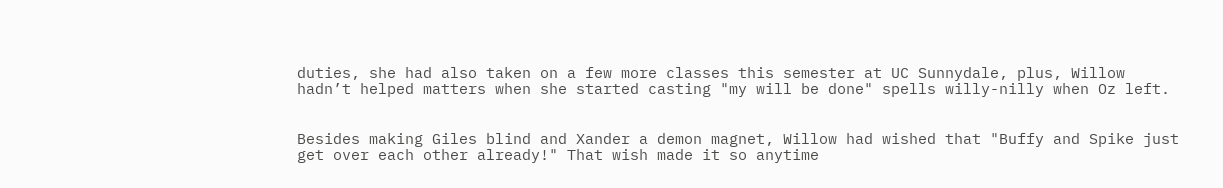duties, she had also taken on a few more classes this semester at UC Sunnydale, plus, Willow hadn’t helped matters when she started casting "my will be done" spells willy-nilly when Oz left.


Besides making Giles blind and Xander a demon magnet, Willow had wished that "Buffy and Spike just get over each other already!" That wish made it so anytime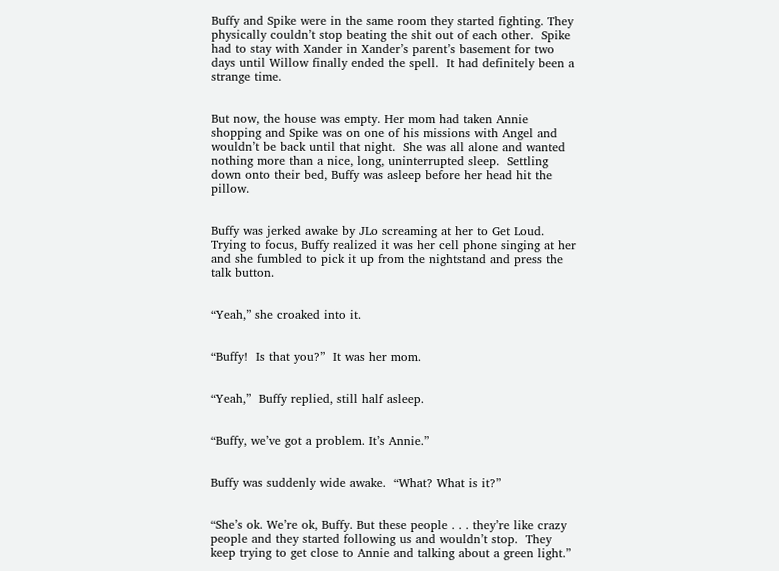Buffy and Spike were in the same room they started fighting. They physically couldn’t stop beating the shit out of each other.  Spike had to stay with Xander in Xander’s parent’s basement for two days until Willow finally ended the spell.  It had definitely been a strange time.


But now, the house was empty. Her mom had taken Annie shopping and Spike was on one of his missions with Angel and wouldn’t be back until that night.  She was all alone and wanted nothing more than a nice, long, uninterrupted sleep.  Settling down onto their bed, Buffy was asleep before her head hit the pillow.


Buffy was jerked awake by JLo screaming at her to Get Loud. Trying to focus, Buffy realized it was her cell phone singing at her and she fumbled to pick it up from the nightstand and press the talk button.


“Yeah,” she croaked into it.


“Buffy!  Is that you?”  It was her mom.


“Yeah,”  Buffy replied, still half asleep.


“Buffy, we’ve got a problem. It’s Annie.”


Buffy was suddenly wide awake.  “What? What is it?”


“She’s ok. We’re ok, Buffy. But these people . . . they’re like crazy people and they started following us and wouldn’t stop.  They keep trying to get close to Annie and talking about a green light.”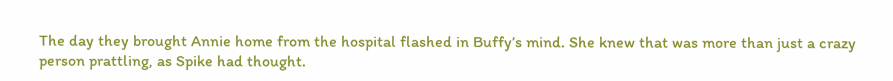The day they brought Annie home from the hospital flashed in Buffy’s mind. She knew that was more than just a crazy person prattling, as Spike had thought.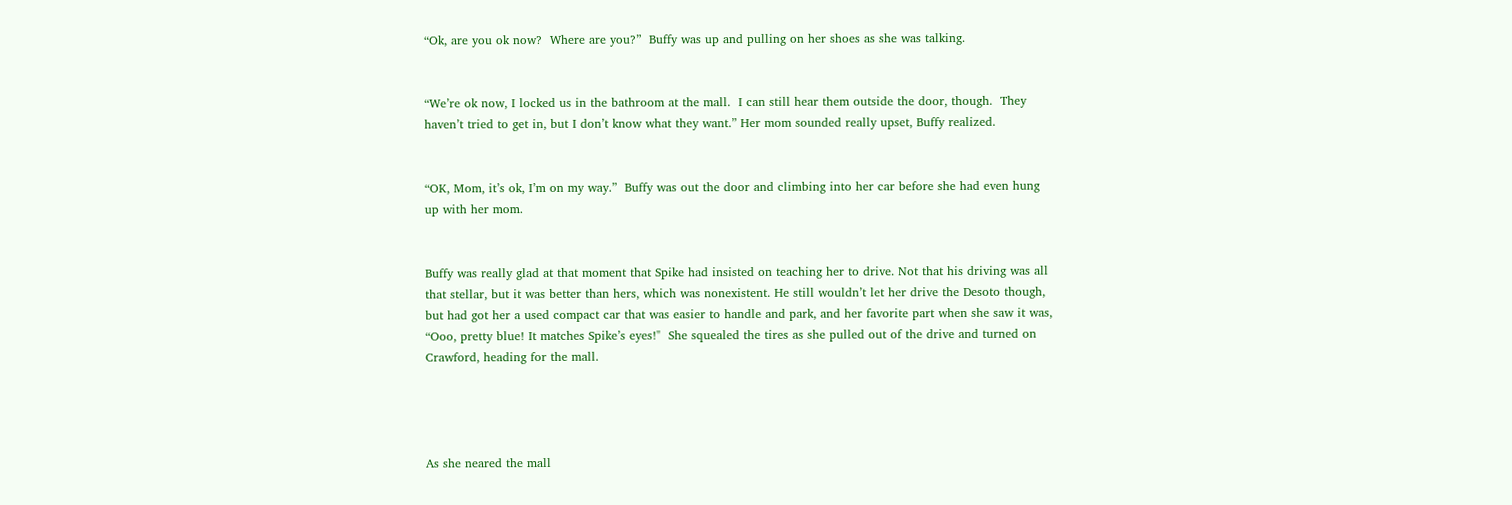“Ok, are you ok now?  Where are you?”  Buffy was up and pulling on her shoes as she was talking.


“We’re ok now, I locked us in the bathroom at the mall.  I can still hear them outside the door, though.  They haven’t tried to get in, but I don’t know what they want.” Her mom sounded really upset, Buffy realized.


“OK, Mom, it’s ok, I’m on my way.”  Buffy was out the door and climbing into her car before she had even hung up with her mom.


Buffy was really glad at that moment that Spike had insisted on teaching her to drive. Not that his driving was all that stellar, but it was better than hers, which was nonexistent. He still wouldn’t let her drive the Desoto though, but had got her a used compact car that was easier to handle and park, and her favorite part when she saw it was, “Ooo, pretty blue! It matches Spike’s eyes!"  She squealed the tires as she pulled out of the drive and turned on Crawford, heading for the mall.




As she neared the mall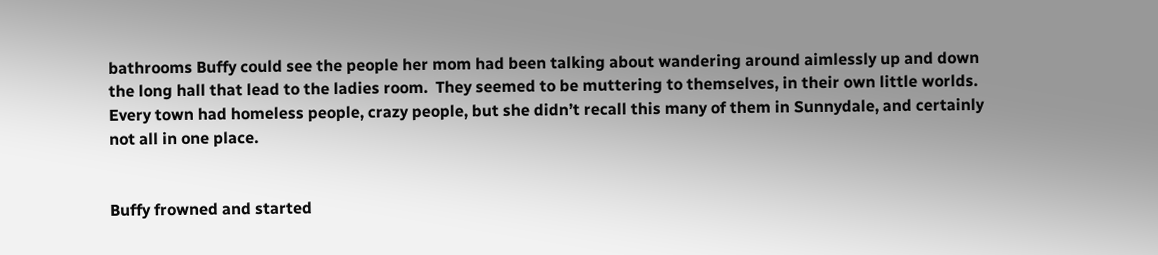bathrooms Buffy could see the people her mom had been talking about wandering around aimlessly up and down the long hall that lead to the ladies room.  They seemed to be muttering to themselves, in their own little worlds.  Every town had homeless people, crazy people, but she didn’t recall this many of them in Sunnydale, and certainly not all in one place.


Buffy frowned and started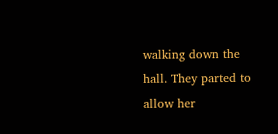walking down the hall. They parted to allow her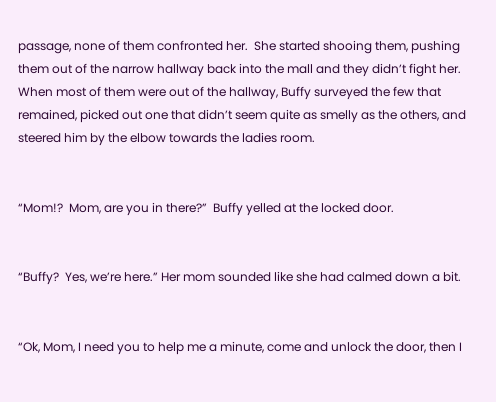passage, none of them confronted her.  She started shooing them, pushing them out of the narrow hallway back into the mall and they didn’t fight her.  When most of them were out of the hallway, Buffy surveyed the few that remained, picked out one that didn’t seem quite as smelly as the others, and steered him by the elbow towards the ladies room.


“Mom!?  Mom, are you in there?”  Buffy yelled at the locked door.


“Buffy?  Yes, we’re here.” Her mom sounded like she had calmed down a bit.


“Ok, Mom, I need you to help me a minute, come and unlock the door, then I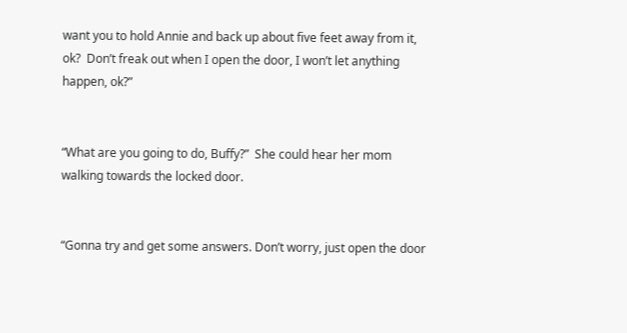want you to hold Annie and back up about five feet away from it, ok?  Don’t freak out when I open the door, I won’t let anything happen, ok?”


“What are you going to do, Buffy?”  She could hear her mom walking towards the locked door.


“Gonna try and get some answers. Don’t worry, just open the door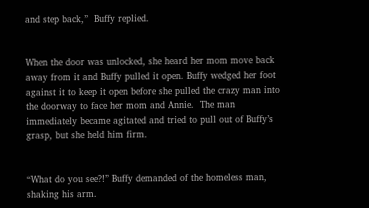and step back,”  Buffy replied.


When the door was unlocked, she heard her mom move back away from it and Buffy pulled it open. Buffy wedged her foot against it to keep it open before she pulled the crazy man into the doorway to face her mom and Annie.  The man immediately became agitated and tried to pull out of Buffy’s grasp, but she held him firm.


“What do you see?!” Buffy demanded of the homeless man, shaking his arm.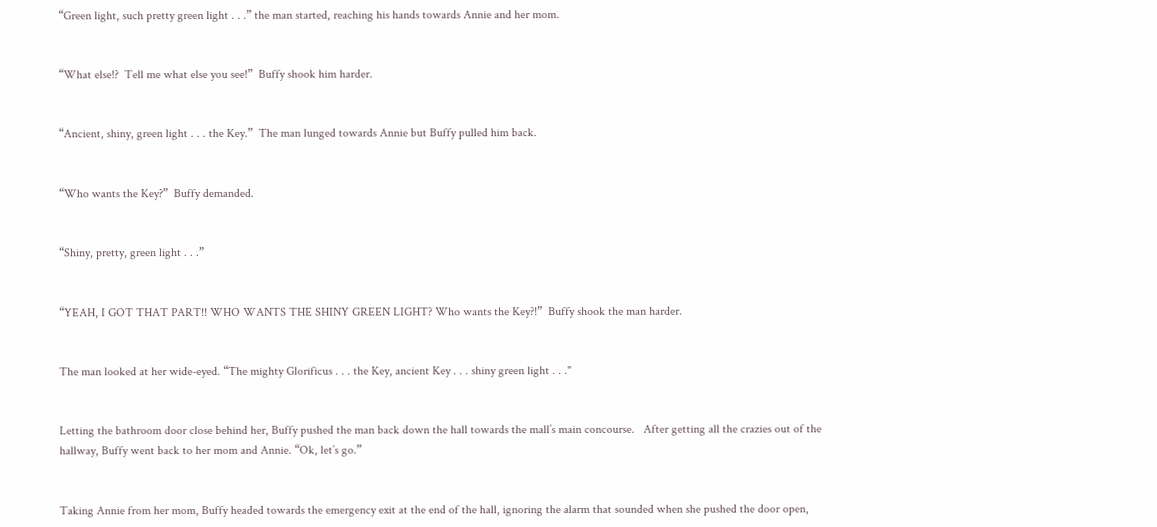“Green light, such pretty green light . . .” the man started, reaching his hands towards Annie and her mom.


“What else!?  Tell me what else you see!”  Buffy shook him harder.


“Ancient, shiny, green light . . . the Key.”  The man lunged towards Annie but Buffy pulled him back.


“Who wants the Key?”  Buffy demanded.


“Shiny, pretty, green light . . .”


“YEAH, I GOT THAT PART!! WHO WANTS THE SHINY GREEN LIGHT? Who wants the Key?!”  Buffy shook the man harder.


The man looked at her wide-eyed. “The mighty Glorificus . . . the Key, ancient Key . . . shiny green light . . ."


Letting the bathroom door close behind her, Buffy pushed the man back down the hall towards the mall’s main concourse.   After getting all the crazies out of the hallway, Buffy went back to her mom and Annie. “Ok, let’s go.”


Taking Annie from her mom, Buffy headed towards the emergency exit at the end of the hall, ignoring the alarm that sounded when she pushed the door open,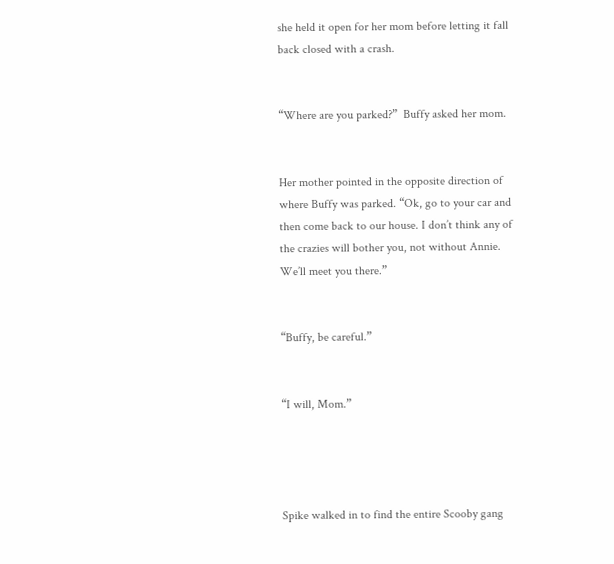she held it open for her mom before letting it fall back closed with a crash.


“Where are you parked?”  Buffy asked her mom.


Her mother pointed in the opposite direction of where Buffy was parked. “Ok, go to your car and then come back to our house. I don’t think any of the crazies will bother you, not without Annie. We’ll meet you there.”


“Buffy, be careful.”


“I will, Mom.”




Spike walked in to find the entire Scooby gang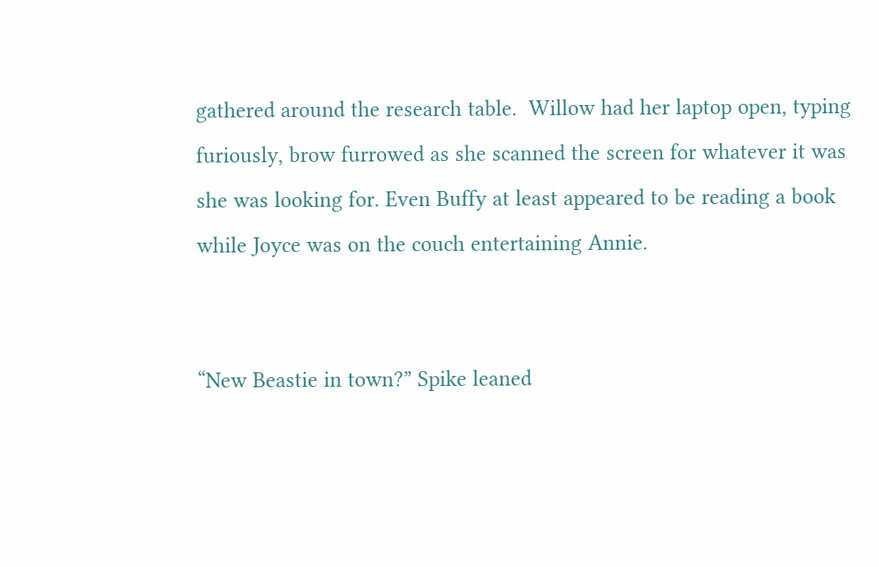gathered around the research table.  Willow had her laptop open, typing furiously, brow furrowed as she scanned the screen for whatever it was she was looking for. Even Buffy at least appeared to be reading a book while Joyce was on the couch entertaining Annie.


“New Beastie in town?” Spike leaned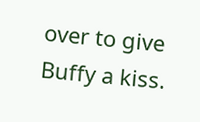over to give Buffy a kiss.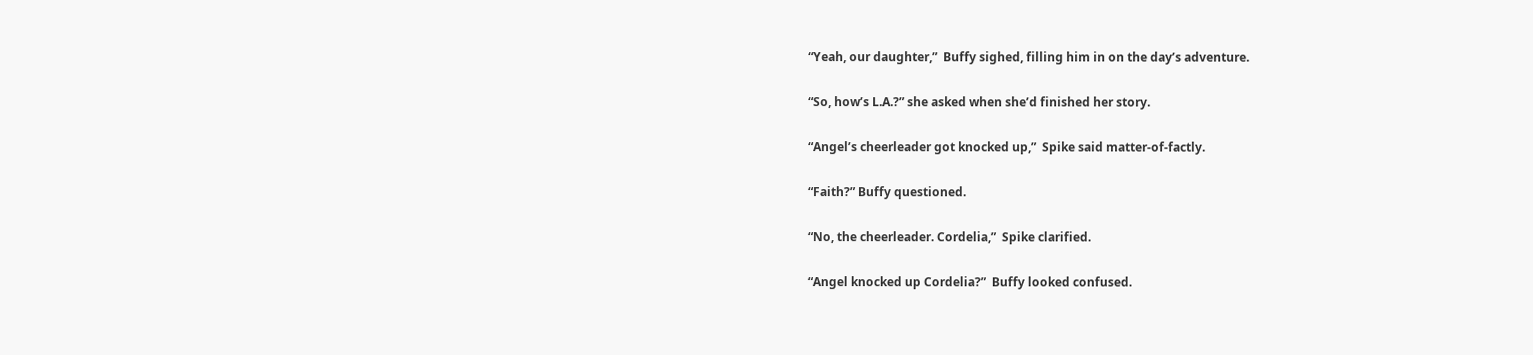“Yeah, our daughter,”  Buffy sighed, filling him in on the day’s adventure.


“So, how’s L.A.?” she asked when she’d finished her story.


“Angel’s cheerleader got knocked up,”  Spike said matter-of-factly.


“Faith?” Buffy questioned.


“No, the cheerleader. Cordelia,”  Spike clarified.


“Angel knocked up Cordelia?”  Buffy looked confused.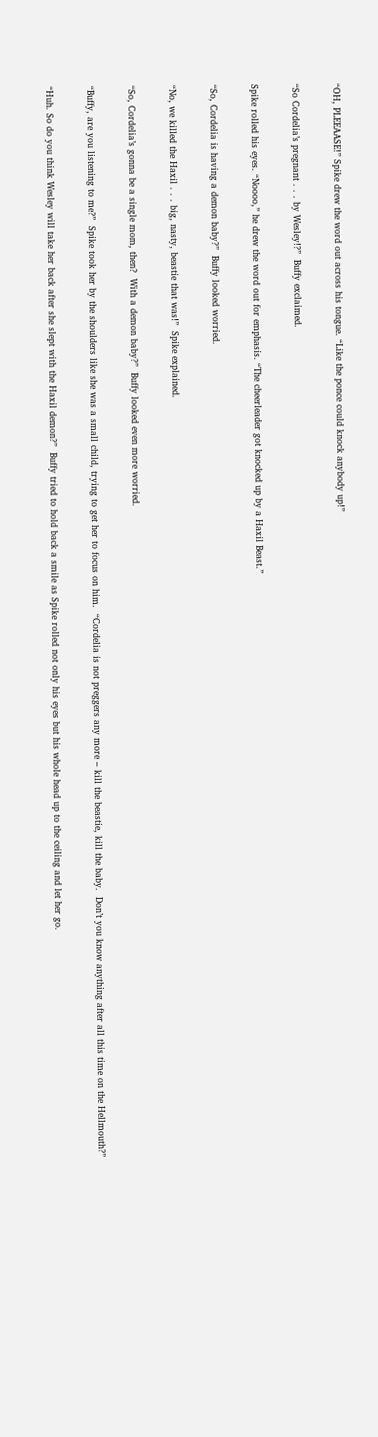“OH, PLEEAASE!” Spike drew the word out across his tongue. “Like the ponce could knock anybody up!”


“So Cordelia’s pregnant . . . by Wesley!?”  Buffy exclaimed.


Spike rolled his eyes. “Noooo,” he drew the word out for emphasis. “The cheerleader got knocked up by a Haxil Beast.”


“So, Cordelia is having a demon baby?”  Buffy looked worried.


“No, we killed the Haxil . . . big, nasty, beastie that was!”  Spike explained.


“So, Cordelia’s gonna be a single mom, then?  With a demon baby?”  Buffy looked even more worried.


“Buffy, are you listening to me?”  Spike took her by the shoulders like she was a small child, trying to get her to focus on him.  “Cordelia is not preggers any more – kill the beastie, kill the baby.  Don’t you know anything after all this time on the Hellmouth?”


“Huh. So do you think Wesley will take her back after she slept with the Haxil demon?”  Buffy tried to hold back a smile as Spike rolled not only his eyes but his whole head up to the ceiling and let her go.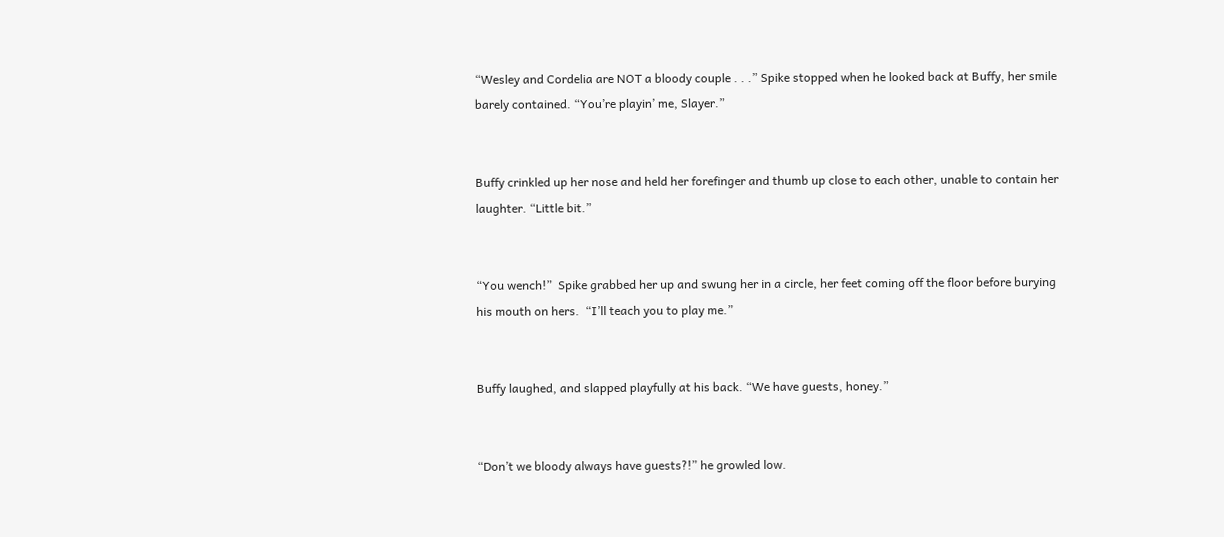“Wesley and Cordelia are NOT a bloody couple . . .” Spike stopped when he looked back at Buffy, her smile barely contained. “You’re playin’ me, Slayer.”


Buffy crinkled up her nose and held her forefinger and thumb up close to each other, unable to contain her laughter. “Little bit.”


“You wench!”  Spike grabbed her up and swung her in a circle, her feet coming off the floor before burying his mouth on hers.  “I’ll teach you to play me.”


Buffy laughed, and slapped playfully at his back. “We have guests, honey.”


“Don’t we bloody always have guests?!” he growled low.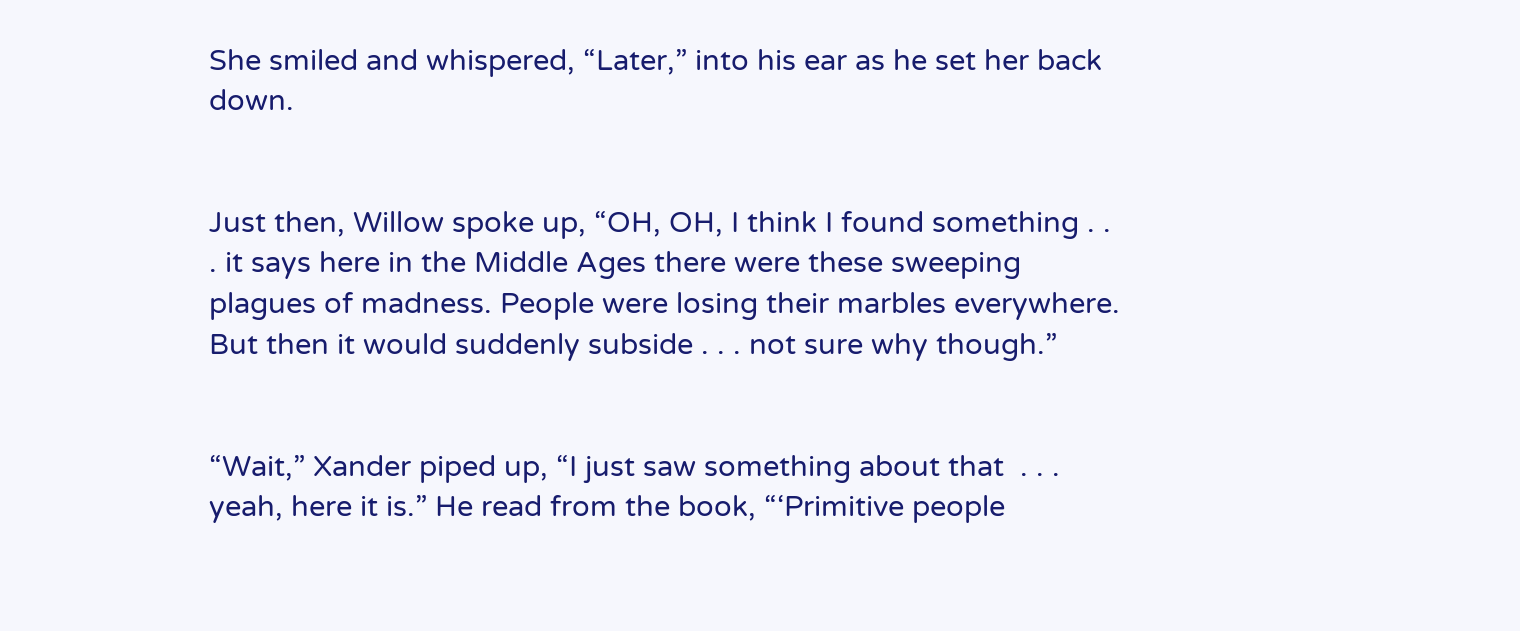She smiled and whispered, “Later,” into his ear as he set her back down.


Just then, Willow spoke up, “OH, OH, I think I found something . . . it says here in the Middle Ages there were these sweeping plagues of madness. People were losing their marbles everywhere. But then it would suddenly subside . . . not sure why though.”


“Wait,” Xander piped up, “I just saw something about that  . . . yeah, here it is.” He read from the book, “‘Primitive people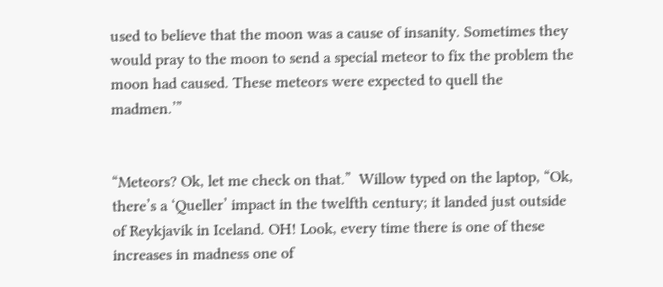used to believe that the moon was a cause of insanity. Sometimes they would pray to the moon to send a special meteor to fix the problem the moon had caused. These meteors were expected to quell the madmen.’”


“Meteors? Ok, let me check on that.”  Willow typed on the laptop, “Ok, there’s a ‘Queller’ impact in the twelfth century; it landed just outside of Reykjavik in Iceland. OH! Look, every time there is one of these increases in madness one of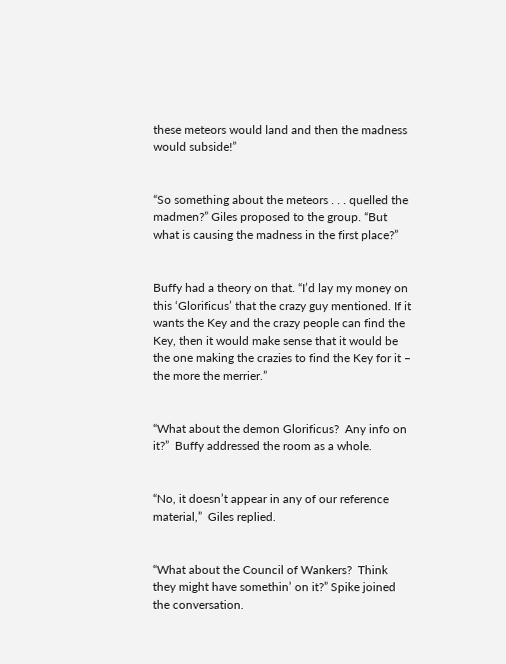these meteors would land and then the madness would subside!”


“So something about the meteors . . . quelled the madmen?” Giles proposed to the group. “But what is causing the madness in the first place?”


Buffy had a theory on that. “I’d lay my money on this ‘Glorificus’ that the crazy guy mentioned. If it wants the Key and the crazy people can find the Key, then it would make sense that it would be the one making the crazies to find the Key for it – the more the merrier.”


“What about the demon Glorificus?  Any info on it?”  Buffy addressed the room as a whole.


“No, it doesn’t appear in any of our reference material,”  Giles replied.


“What about the Council of Wankers?  Think they might have somethin’ on it?” Spike joined the conversation.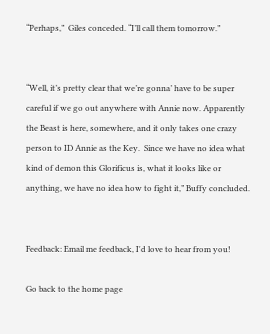“Perhaps,”  Giles conceded. “I’ll call them tomorrow.”


“Well, it’s pretty clear that we’re gonna’ have to be super careful if we go out anywhere with Annie now. Apparently the Beast is here, somewhere, and it only takes one crazy person to ID Annie as the Key.  Since we have no idea what kind of demon this Glorificus is, what it looks like or anything, we have no idea how to fight it,” Buffy concluded.


Feedback: Email me feedback, I'd love to hear from you!

Go back to the home page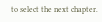to select the next chapter.